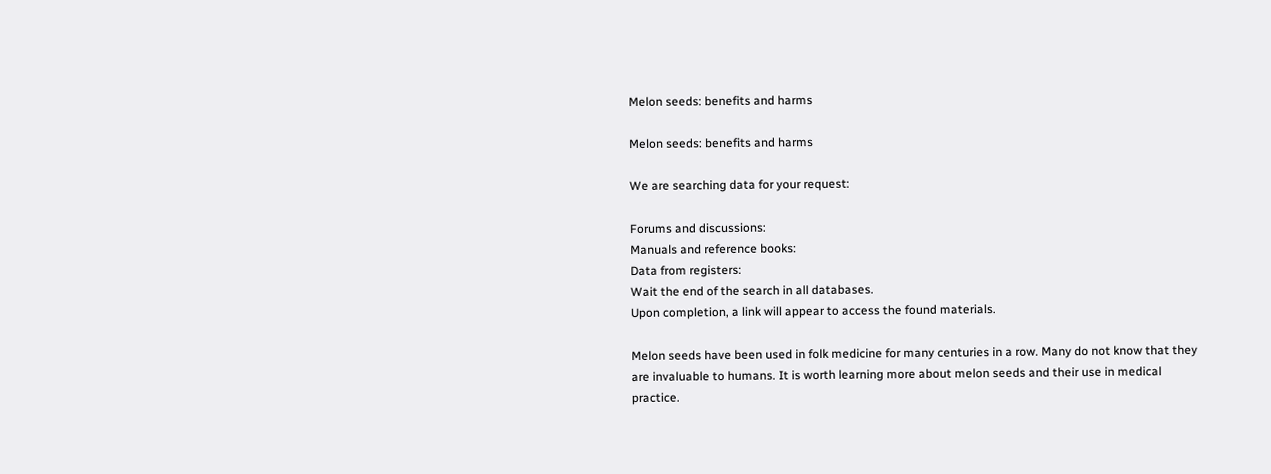Melon seeds: benefits and harms

Melon seeds: benefits and harms

We are searching data for your request:

Forums and discussions:
Manuals and reference books:
Data from registers:
Wait the end of the search in all databases.
Upon completion, a link will appear to access the found materials.

Melon seeds have been used in folk medicine for many centuries in a row. Many do not know that they are invaluable to humans. It is worth learning more about melon seeds and their use in medical practice.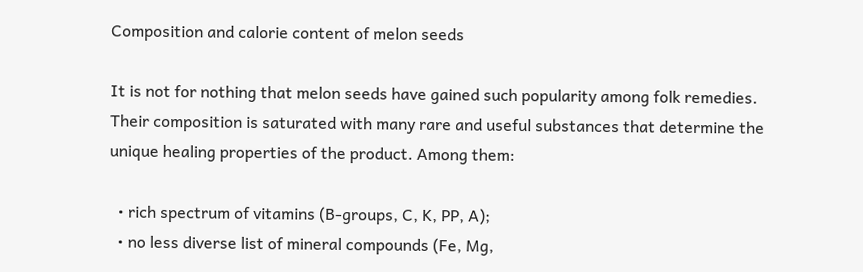Composition and calorie content of melon seeds

It is not for nothing that melon seeds have gained such popularity among folk remedies. Their composition is saturated with many rare and useful substances that determine the unique healing properties of the product. Among them:

  • rich spectrum of vitamins (B-groups, C, K, PP, A);
  • no less diverse list of mineral compounds (Fe, Mg,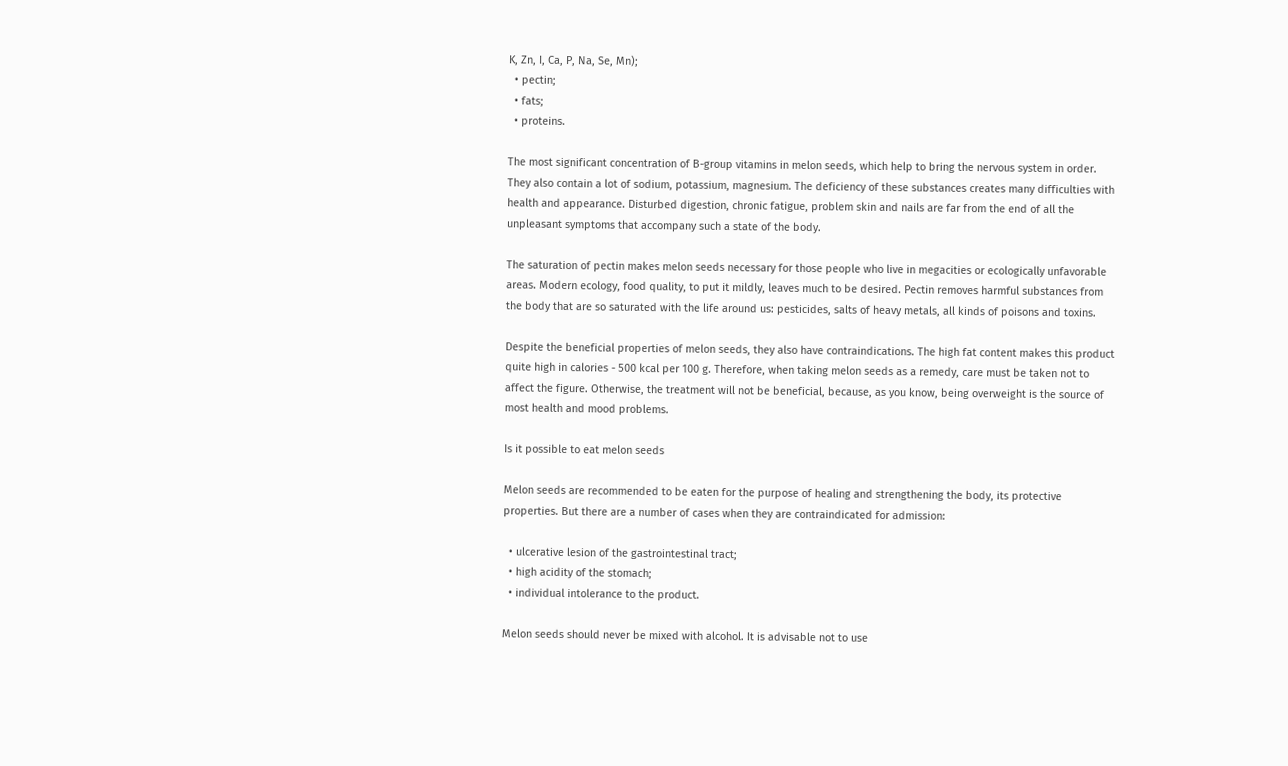K, Zn, I, Ca, P, Na, Se, Mn);
  • pectin;
  • fats;
  • proteins.

The most significant concentration of B-group vitamins in melon seeds, which help to bring the nervous system in order. They also contain a lot of sodium, potassium, magnesium. The deficiency of these substances creates many difficulties with health and appearance. Disturbed digestion, chronic fatigue, problem skin and nails are far from the end of all the unpleasant symptoms that accompany such a state of the body.

The saturation of pectin makes melon seeds necessary for those people who live in megacities or ecologically unfavorable areas. Modern ecology, food quality, to put it mildly, leaves much to be desired. Pectin removes harmful substances from the body that are so saturated with the life around us: pesticides, salts of heavy metals, all kinds of poisons and toxins.

Despite the beneficial properties of melon seeds, they also have contraindications. The high fat content makes this product quite high in calories - 500 kcal per 100 g. Therefore, when taking melon seeds as a remedy, care must be taken not to affect the figure. Otherwise, the treatment will not be beneficial, because, as you know, being overweight is the source of most health and mood problems.

Is it possible to eat melon seeds

Melon seeds are recommended to be eaten for the purpose of healing and strengthening the body, its protective properties. But there are a number of cases when they are contraindicated for admission:

  • ulcerative lesion of the gastrointestinal tract;
  • high acidity of the stomach;
  • individual intolerance to the product.

Melon seeds should never be mixed with alcohol. It is advisable not to use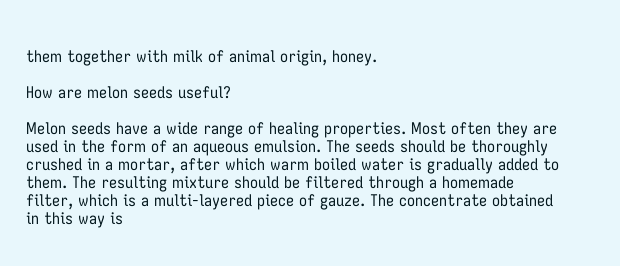them together with milk of animal origin, honey.

How are melon seeds useful?

Melon seeds have a wide range of healing properties. Most often they are used in the form of an aqueous emulsion. The seeds should be thoroughly crushed in a mortar, after which warm boiled water is gradually added to them. The resulting mixture should be filtered through a homemade filter, which is a multi-layered piece of gauze. The concentrate obtained in this way is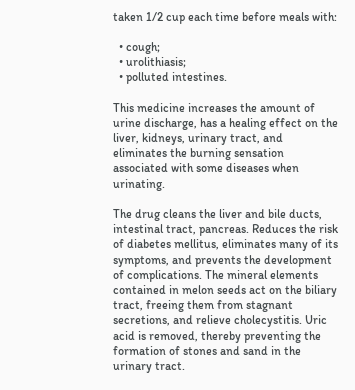taken 1/2 cup each time before meals with:

  • cough;
  • urolithiasis;
  • polluted intestines.

This medicine increases the amount of urine discharge, has a healing effect on the liver, kidneys, urinary tract, and eliminates the burning sensation associated with some diseases when urinating.

The drug cleans the liver and bile ducts, intestinal tract, pancreas. Reduces the risk of diabetes mellitus, eliminates many of its symptoms, and prevents the development of complications. The mineral elements contained in melon seeds act on the biliary tract, freeing them from stagnant secretions, and relieve cholecystitis. Uric acid is removed, thereby preventing the formation of stones and sand in the urinary tract.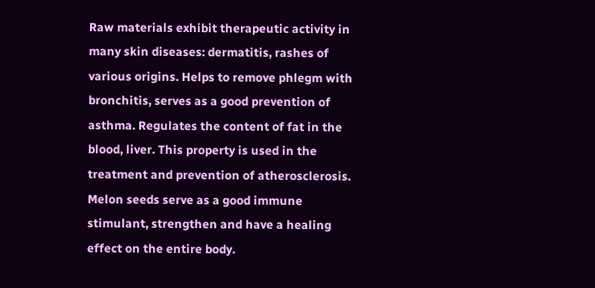Raw materials exhibit therapeutic activity in many skin diseases: dermatitis, rashes of various origins. Helps to remove phlegm with bronchitis, serves as a good prevention of asthma. Regulates the content of fat in the blood, liver. This property is used in the treatment and prevention of atherosclerosis. Melon seeds serve as a good immune stimulant, strengthen and have a healing effect on the entire body.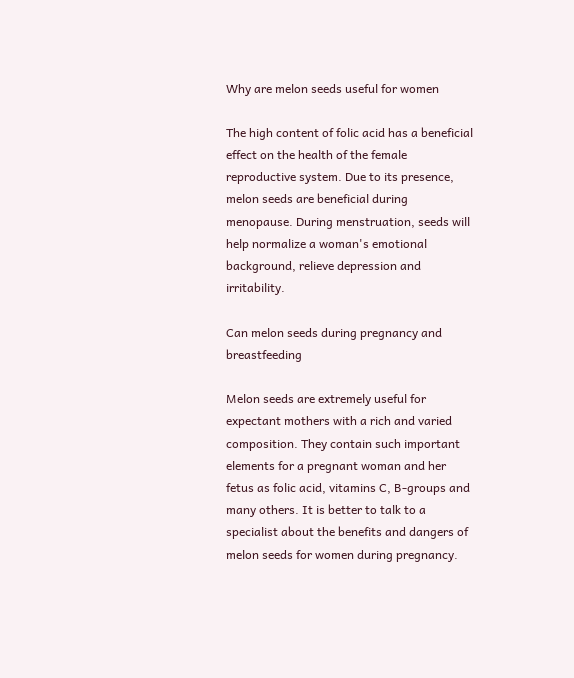Why are melon seeds useful for women

The high content of folic acid has a beneficial effect on the health of the female reproductive system. Due to its presence, melon seeds are beneficial during menopause. During menstruation, seeds will help normalize a woman's emotional background, relieve depression and irritability.

Can melon seeds during pregnancy and breastfeeding

Melon seeds are extremely useful for expectant mothers with a rich and varied composition. They contain such important elements for a pregnant woman and her fetus as folic acid, vitamins C, B-groups and many others. It is better to talk to a specialist about the benefits and dangers of melon seeds for women during pregnancy.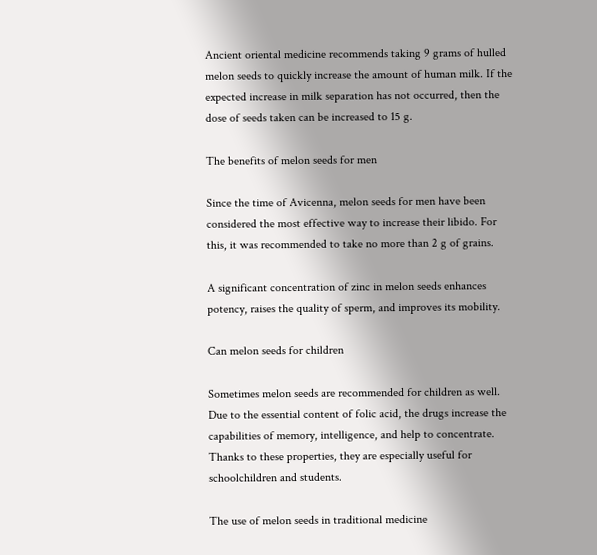Ancient oriental medicine recommends taking 9 grams of hulled melon seeds to quickly increase the amount of human milk. If the expected increase in milk separation has not occurred, then the dose of seeds taken can be increased to 15 g.

The benefits of melon seeds for men

Since the time of Avicenna, melon seeds for men have been considered the most effective way to increase their libido. For this, it was recommended to take no more than 2 g of grains.

A significant concentration of zinc in melon seeds enhances potency, raises the quality of sperm, and improves its mobility.

Can melon seeds for children

Sometimes melon seeds are recommended for children as well. Due to the essential content of folic acid, the drugs increase the capabilities of memory, intelligence, and help to concentrate. Thanks to these properties, they are especially useful for schoolchildren and students.

The use of melon seeds in traditional medicine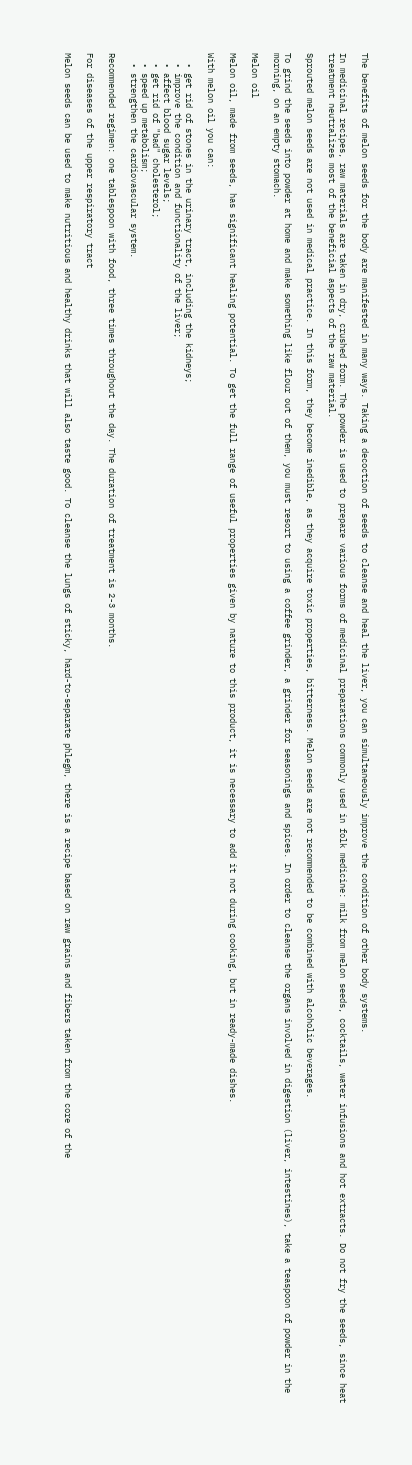The benefits of melon seeds for the body are manifested in many ways. Taking a decoction of seeds to cleanse and heal the liver, you can simultaneously improve the condition of other body systems.

In medicinal recipes, raw materials are taken in dry, crushed form. The powder is used to prepare various forms of medicinal preparations commonly used in folk medicine: milk from melon seeds, cocktails, water infusions and hot extracts. Do not fry the seeds, since heat treatment neutralizes most of the beneficial aspects of the raw material.

Sprouted melon seeds are not used in medical practice. In this form, they become inedible, as they acquire toxic properties, bitterness. Melon seeds are not recommended to be combined with alcoholic beverages.

To grind the seeds into powder at home and make something like flour out of them, you must resort to using a coffee grinder, a grinder for seasonings and spices. In order to cleanse the organs involved in digestion (liver, intestines), take a teaspoon of powder in the morning, on an empty stomach.

Melon oil

Melon oil, made from seeds, has significant healing potential. To get the full range of useful properties given by nature to this product, it is necessary to add it not during cooking, but in ready-made dishes.

With melon oil you can:

  • get rid of stones in the urinary tract, including the kidneys;
  • improve the condition and functionality of the liver;
  • affect blood sugar levels;
  • get rid of "bad" cholesterol;
  • speed up metabolism;
  • strengthen the cardiovascular system.

Recommended regimen: one tablespoon with food, three times throughout the day. The duration of treatment is 2-3 months.

For diseases of the upper respiratory tract

Melon seeds can be used to make nutritious and healthy drinks that will also taste good. To cleanse the lungs of sticky, hard-to-separate phlegm, there is a recipe based on raw grains and fibers taken from the core of the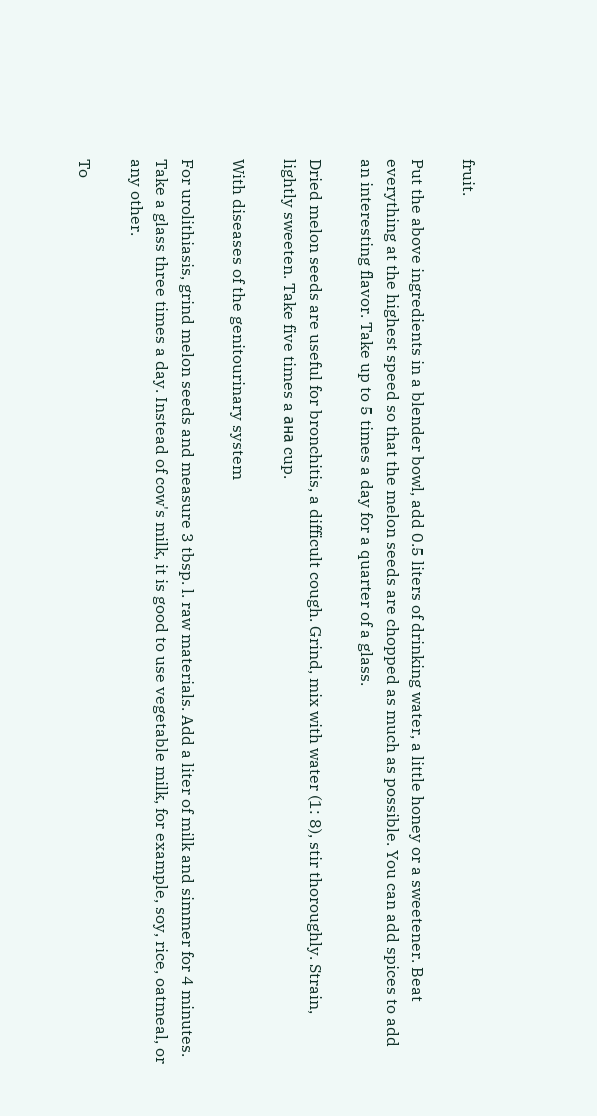fruit.

Put the above ingredients in a blender bowl, add 0.5 liters of drinking water, a little honey or a sweetener. Beat everything at the highest speed so that the melon seeds are chopped as much as possible. You can add spices to add an interesting flavor. Take up to 5 times a day for a quarter of a glass.

Dried melon seeds are useful for bronchitis, a difficult cough. Grind, mix with water (1: 8), stir thoroughly. Strain, lightly sweeten. Take five times a ана cup.

With diseases of the genitourinary system

For urolithiasis, grind melon seeds and measure 3 tbsp. l. raw materials. Add a liter of milk and simmer for 4 minutes. Take a glass three times a day. Instead of cow's milk, it is good to use vegetable milk, for example, soy, rice, oatmeal, or any other.

To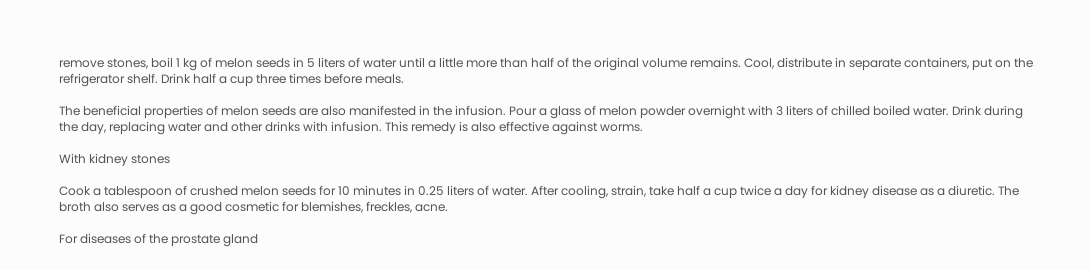remove stones, boil 1 kg of melon seeds in 5 liters of water until a little more than half of the original volume remains. Cool, distribute in separate containers, put on the refrigerator shelf. Drink half a cup three times before meals.

The beneficial properties of melon seeds are also manifested in the infusion. Pour a glass of melon powder overnight with 3 liters of chilled boiled water. Drink during the day, replacing water and other drinks with infusion. This remedy is also effective against worms.

With kidney stones

Cook a tablespoon of crushed melon seeds for 10 minutes in 0.25 liters of water. After cooling, strain, take half a cup twice a day for kidney disease as a diuretic. The broth also serves as a good cosmetic for blemishes, freckles, acne.

For diseases of the prostate gland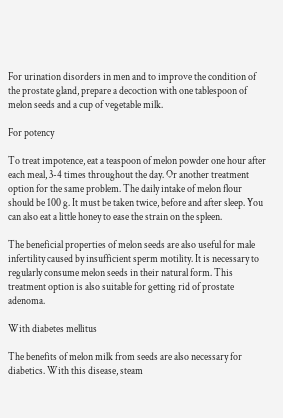For urination disorders in men and to improve the condition of the prostate gland, prepare a decoction with one tablespoon of melon seeds and a cup of vegetable milk.

For potency

To treat impotence, eat a teaspoon of melon powder one hour after each meal, 3-4 times throughout the day. Or another treatment option for the same problem. The daily intake of melon flour should be 100 g. It must be taken twice, before and after sleep. You can also eat a little honey to ease the strain on the spleen.

The beneficial properties of melon seeds are also useful for male infertility caused by insufficient sperm motility. It is necessary to regularly consume melon seeds in their natural form. This treatment option is also suitable for getting rid of prostate adenoma.

With diabetes mellitus

The benefits of melon milk from seeds are also necessary for diabetics. With this disease, steam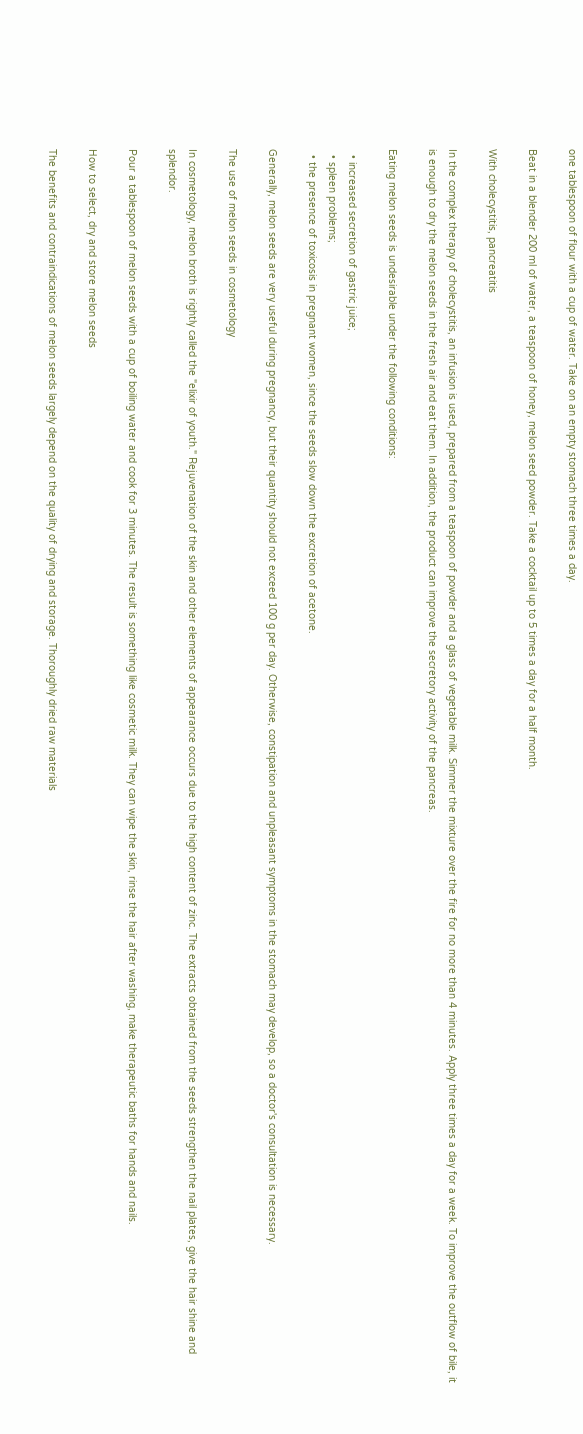one tablespoon of flour with a cup of water. Take on an empty stomach three times a day.

Beat in a blender 200 ml of water, a teaspoon of honey, melon seed powder. Take a cocktail up to 5 times a day for a half month.

With cholecystitis, pancreatitis

In the complex therapy of cholecystitis, an infusion is used, prepared from a teaspoon of powder and a glass of vegetable milk. Simmer the mixture over the fire for no more than 4 minutes. Apply three times a day for a week. To improve the outflow of bile, it is enough to dry the melon seeds in the fresh air and eat them. In addition, the product can improve the secretory activity of the pancreas.

Eating melon seeds is undesirable under the following conditions:

  • increased secretion of gastric juice;
  • spleen problems;
  • the presence of toxicosis in pregnant women, since the seeds slow down the excretion of acetone.

Generally, melon seeds are very useful during pregnancy, but their quantity should not exceed 100 g per day. Otherwise, constipation and unpleasant symptoms in the stomach may develop, so a doctor's consultation is necessary.

The use of melon seeds in cosmetology

In cosmetology, melon broth is rightly called the "elixir of youth." Rejuvenation of the skin and other elements of appearance occurs due to the high content of zinc. The extracts obtained from the seeds strengthen the nail plates, give the hair shine and splendor.

Pour a tablespoon of melon seeds with a cup of boiling water and cook for 3 minutes. The result is something like cosmetic milk. They can wipe the skin, rinse the hair after washing, make therapeutic baths for hands and nails.

How to select, dry and store melon seeds

The benefits and contraindications of melon seeds largely depend on the quality of drying and storage. Thoroughly dried raw materials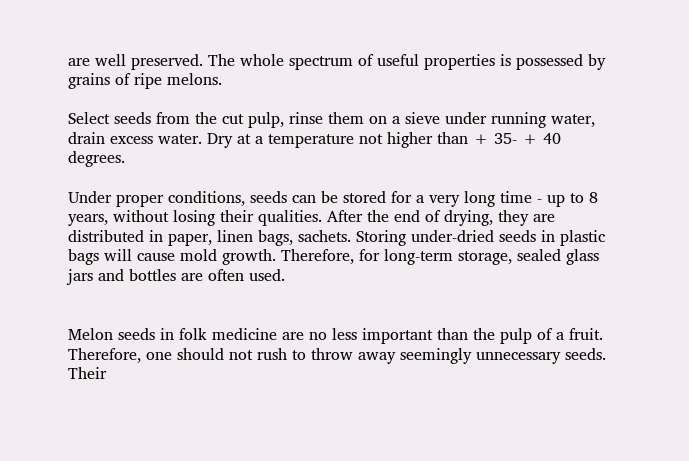are well preserved. The whole spectrum of useful properties is possessed by grains of ripe melons.

Select seeds from the cut pulp, rinse them on a sieve under running water, drain excess water. Dry at a temperature not higher than + 35- + 40 degrees.

Under proper conditions, seeds can be stored for a very long time - up to 8 years, without losing their qualities. After the end of drying, they are distributed in paper, linen bags, sachets. Storing under-dried seeds in plastic bags will cause mold growth. Therefore, for long-term storage, sealed glass jars and bottles are often used.


Melon seeds in folk medicine are no less important than the pulp of a fruit. Therefore, one should not rush to throw away seemingly unnecessary seeds. Their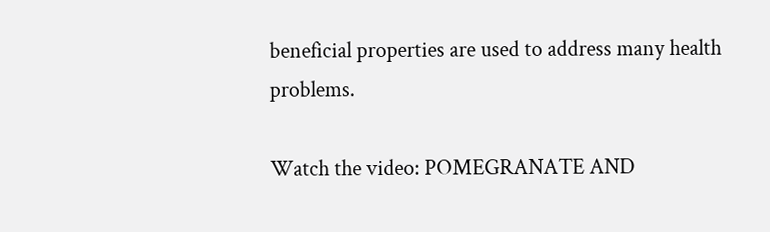beneficial properties are used to address many health problems.

Watch the video: POMEGRANATE AND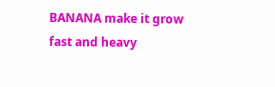BANANA make it grow fast and heavy